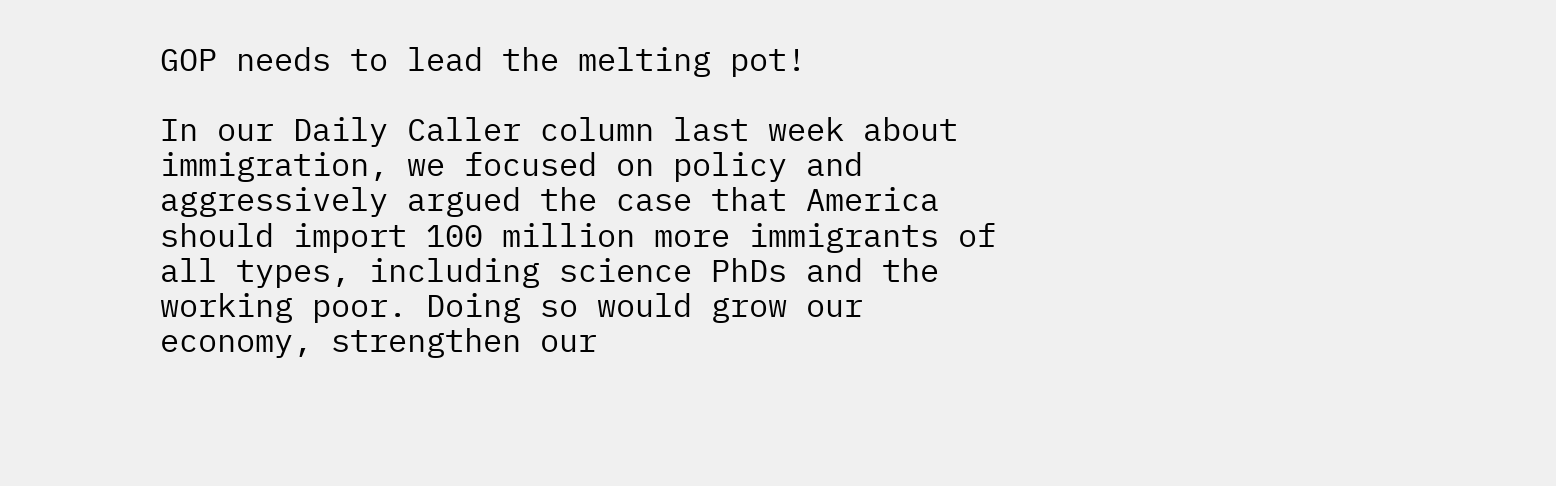GOP needs to lead the melting pot!

In our Daily Caller column last week about immigration, we focused on policy and aggressively argued the case that America should import 100 million more immigrants of all types, including science PhDs and the working poor. Doing so would grow our economy, strengthen our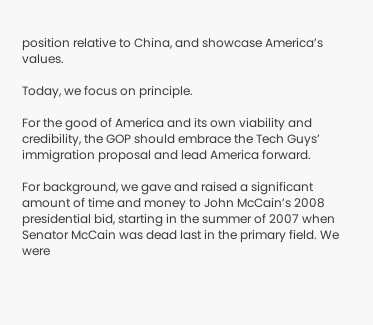position relative to China, and showcase America’s values.

Today, we focus on principle.

For the good of America and its own viability and credibility, the GOP should embrace the Tech Guys’ immigration proposal and lead America forward.

For background, we gave and raised a significant amount of time and money to John McCain’s 2008 presidential bid, starting in the summer of 2007 when Senator McCain was dead last in the primary field. We were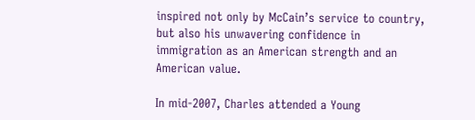inspired not only by McCain’s service to country, but also his unwavering confidence in immigration as an American strength and an American value.

In mid-2007, Charles attended a Young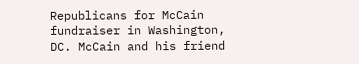Republicans for McCain fundraiser in Washington, DC. McCain and his friend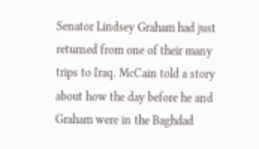Senator Lindsey Graham had just returned from one of their many trips to Iraq. McCain told a story about how the day before he and Graham were in the Baghdad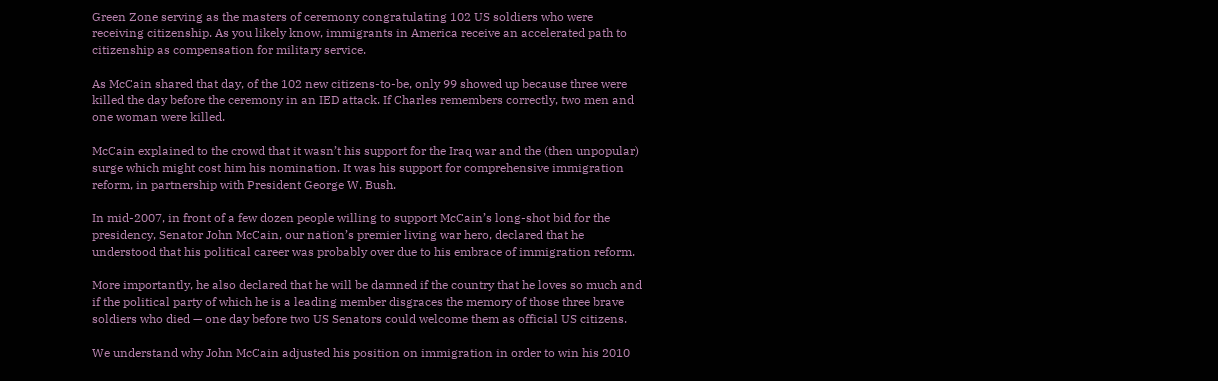Green Zone serving as the masters of ceremony congratulating 102 US soldiers who were receiving citizenship. As you likely know, immigrants in America receive an accelerated path to citizenship as compensation for military service.

As McCain shared that day, of the 102 new citizens-to-be, only 99 showed up because three were killed the day before the ceremony in an IED attack. If Charles remembers correctly, two men and one woman were killed.

McCain explained to the crowd that it wasn’t his support for the Iraq war and the (then unpopular) surge which might cost him his nomination. It was his support for comprehensive immigration reform, in partnership with President George W. Bush.

In mid-2007, in front of a few dozen people willing to support McCain’s long-shot bid for the presidency, Senator John McCain, our nation’s premier living war hero, declared that he understood that his political career was probably over due to his embrace of immigration reform.

More importantly, he also declared that he will be damned if the country that he loves so much and if the political party of which he is a leading member disgraces the memory of those three brave soldiers who died — one day before two US Senators could welcome them as official US citizens.

We understand why John McCain adjusted his position on immigration in order to win his 2010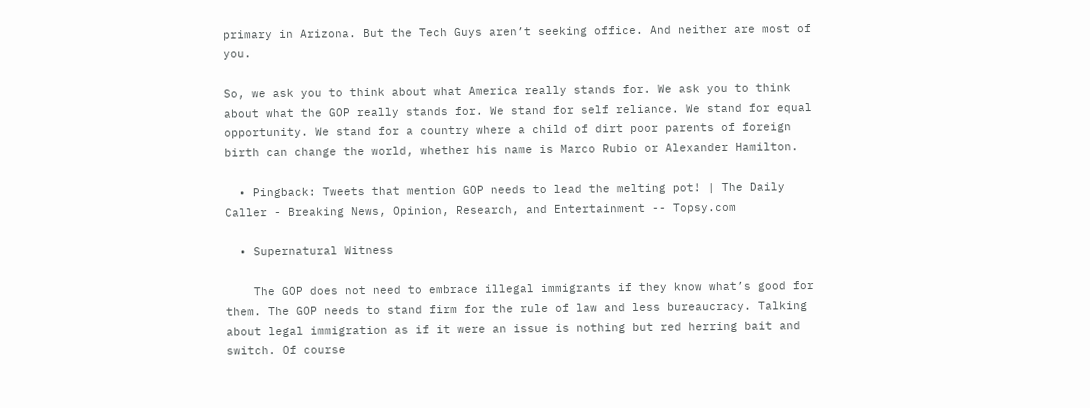primary in Arizona. But the Tech Guys aren’t seeking office. And neither are most of you.

So, we ask you to think about what America really stands for. We ask you to think about what the GOP really stands for. We stand for self reliance. We stand for equal opportunity. We stand for a country where a child of dirt poor parents of foreign birth can change the world, whether his name is Marco Rubio or Alexander Hamilton.

  • Pingback: Tweets that mention GOP needs to lead the melting pot! | The Daily Caller - Breaking News, Opinion, Research, and Entertainment -- Topsy.com

  • Supernatural Witness

    The GOP does not need to embrace illegal immigrants if they know what’s good for them. The GOP needs to stand firm for the rule of law and less bureaucracy. Talking about legal immigration as if it were an issue is nothing but red herring bait and switch. Of course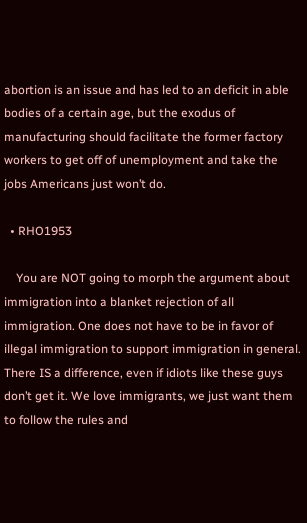abortion is an issue and has led to an deficit in able bodies of a certain age, but the exodus of manufacturing should facilitate the former factory workers to get off of unemployment and take the jobs Americans just won’t do.

  • RHO1953

    You are NOT going to morph the argument about immigration into a blanket rejection of all immigration. One does not have to be in favor of illegal immigration to support immigration in general. There IS a difference, even if idiots like these guys don’t get it. We love immigrants, we just want them to follow the rules and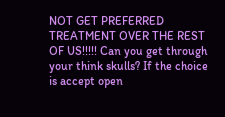NOT GET PREFERRED TREATMENT OVER THE REST OF US!!!!! Can you get through your think skulls? If the choice is accept open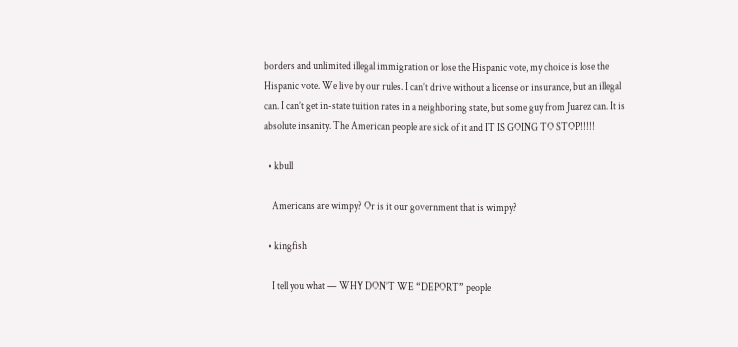borders and unlimited illegal immigration or lose the Hispanic vote, my choice is lose the Hispanic vote. We live by our rules. I can’t drive without a license or insurance, but an illegal can. I can’t get in-state tuition rates in a neighboring state, but some guy from Juarez can. It is absolute insanity. The American people are sick of it and IT IS GOING TO STOP!!!!!

  • kbull

    Americans are wimpy? Or is it our government that is wimpy?

  • kingfish

    I tell you what — WHY DON’T WE “DEPORT” people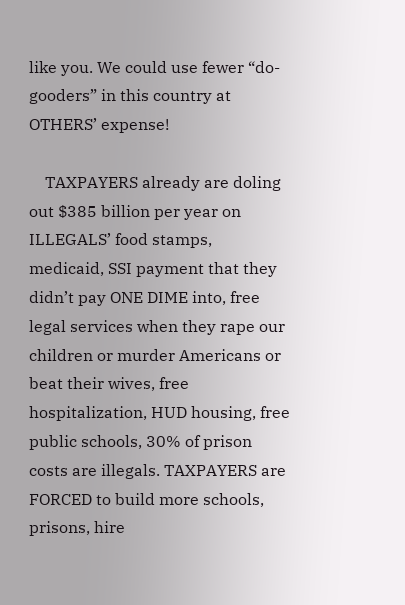like you. We could use fewer “do-gooders” in this country at OTHERS’ expense!

    TAXPAYERS already are doling out $385 billion per year on ILLEGALS’ food stamps, medicaid, SSI payment that they didn’t pay ONE DIME into, free legal services when they rape our children or murder Americans or beat their wives, free hospitalization, HUD housing, free public schools, 30% of prison costs are illegals. TAXPAYERS are FORCED to build more schools, prisons, hire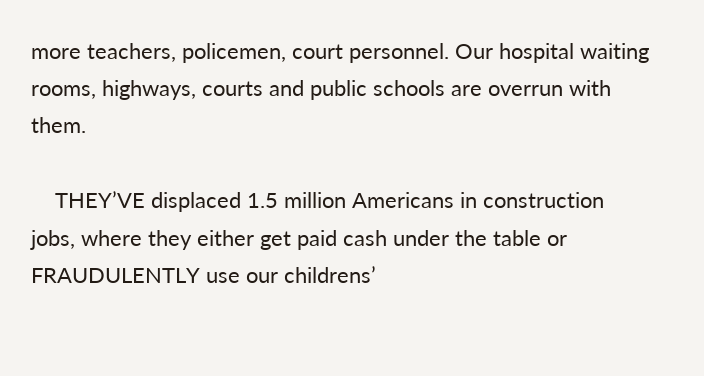more teachers, policemen, court personnel. Our hospital waiting rooms, highways, courts and public schools are overrun with them.

    THEY’VE displaced 1.5 million Americans in construction jobs, where they either get paid cash under the table or FRAUDULENTLY use our childrens’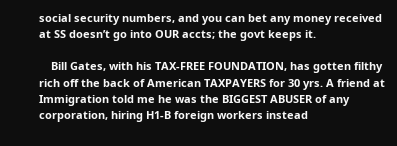social security numbers, and you can bet any money received at SS doesn’t go into OUR accts; the govt keeps it.

    Bill Gates, with his TAX-FREE FOUNDATION, has gotten filthy rich off the back of American TAXPAYERS for 30 yrs. A friend at Immigration told me he was the BIGGEST ABUSER of any corporation, hiring H1-B foreign workers instead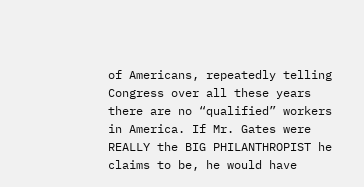of Americans, repeatedly telling Congress over all these years there are no “qualified” workers in America. If Mr. Gates were REALLY the BIG PHILANTHROPIST he claims to be, he would have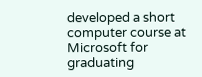developed a short computer course at Microsoft for graduating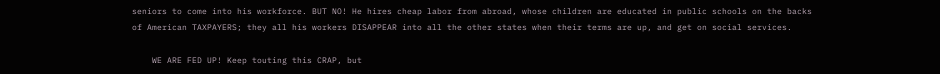seniors to come into his workforce. BUT NO! He hires cheap labor from abroad, whose children are educated in public schools on the backs of American TAXPAYERS; they all his workers DISAPPEAR into all the other states when their terms are up, and get on social services.

    WE ARE FED UP! Keep touting this CRAP, but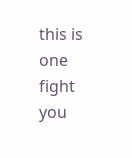this is one fight you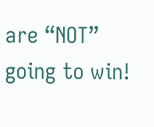are “NOT” going to win!